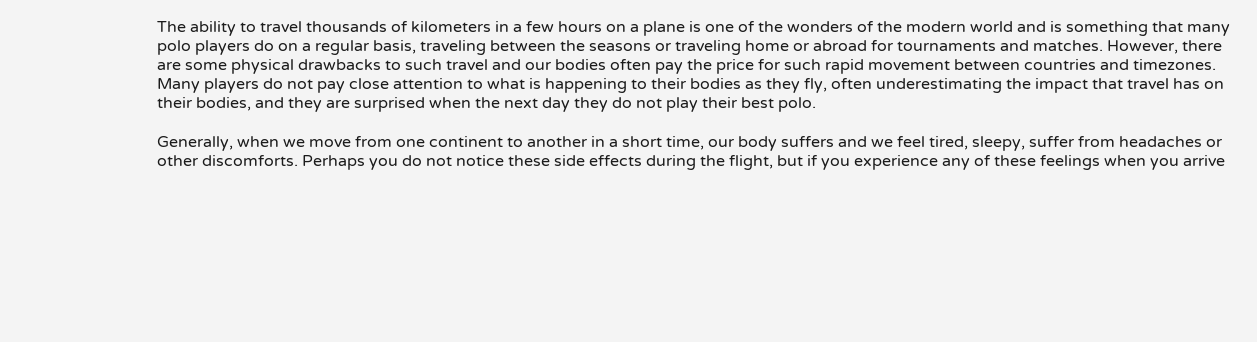The ability to travel thousands of kilometers in a few hours on a plane is one of the wonders of the modern world and is something that many polo players do on a regular basis, traveling between the seasons or traveling home or abroad for tournaments and matches. However, there are some physical drawbacks to such travel and our bodies often pay the price for such rapid movement between countries and timezones. Many players do not pay close attention to what is happening to their bodies as they fly, often underestimating the impact that travel has on their bodies, and they are surprised when the next day they do not play their best polo.

Generally, when we move from one continent to another in a short time, our body suffers and we feel tired, sleepy, suffer from headaches or other discomforts. Perhaps you do not notice these side effects during the flight, but if you experience any of these feelings when you arrive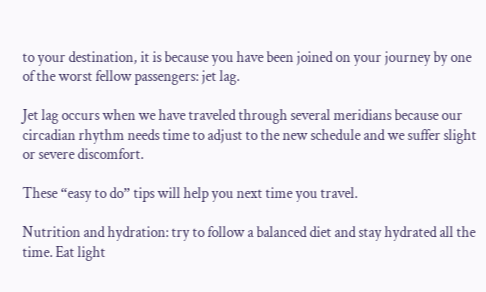to your destination, it is because you have been joined on your journey by one of the worst fellow passengers: jet lag.

Jet lag occurs when we have traveled through several meridians because our circadian rhythm needs time to adjust to the new schedule and we suffer slight or severe discomfort.

These “easy to do” tips will help you next time you travel.

Nutrition and hydration: try to follow a balanced diet and stay hydrated all the time. Eat light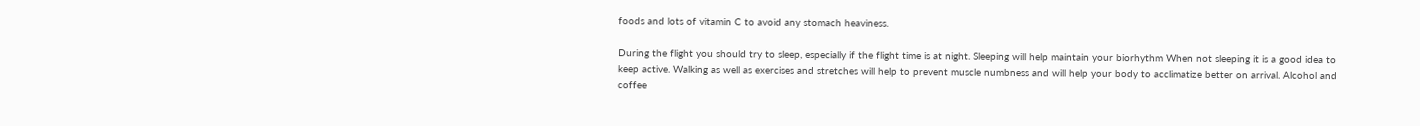foods and lots of vitamin C to avoid any stomach heaviness.

During the flight you should try to sleep, especially if the flight time is at night. Sleeping will help maintain your biorhythm When not sleeping it is a good idea to keep active. Walking as well as exercises and stretches will help to prevent muscle numbness and will help your body to acclimatize better on arrival. Alcohol and coffee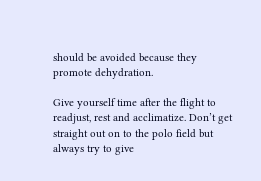should be avoided because they promote dehydration.

Give yourself time after the flight to readjust, rest and acclimatize. Don’t get straight out on to the polo field but always try to give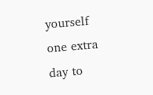yourself one extra day to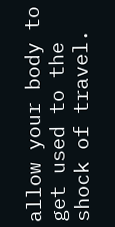allow your body to get used to the shock of travel.